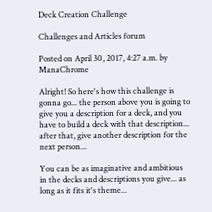Deck Creation Challenge

Challenges and Articles forum

Posted on April 30, 2017, 4:27 a.m. by ManaChrome

Alright! So here's how this challenge is gonna go... the person above you is going to give you a description for a deck, and you have to build a deck with that description... after that, give another description for the next person...

You can be as imaginative and ambitious in the decks and descriptions you give... as long as it fits it's theme...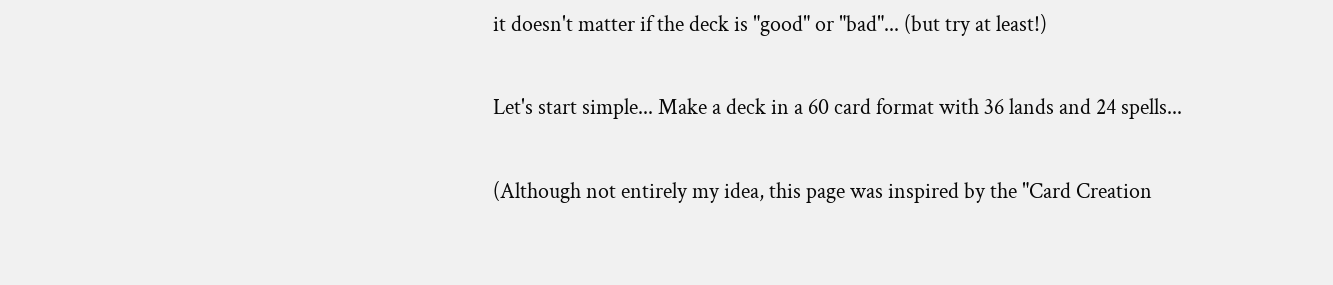it doesn't matter if the deck is "good" or "bad"... (but try at least!)

Let's start simple... Make a deck in a 60 card format with 36 lands and 24 spells...

(Although not entirely my idea, this page was inspired by the "Card Creation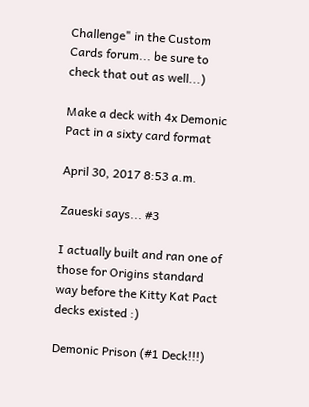Challenge" in the Custom Cards forum... be sure to check that out as well...)

Make a deck with 4x Demonic Pact in a sixty card format

April 30, 2017 8:53 a.m.

Zaueski says... #3

I actually built and ran one of those for Origins standard way before the Kitty Kat Pact decks existed :)

Demonic Prison (#1 Deck!!!)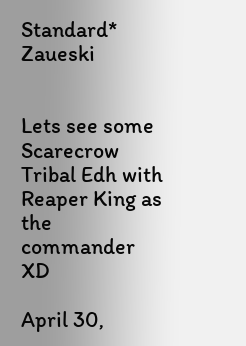Standard* Zaueski


Lets see some Scarecrow Tribal Edh with Reaper King as the commander XD

April 30,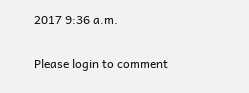2017 9:36 a.m.

Please login to comment